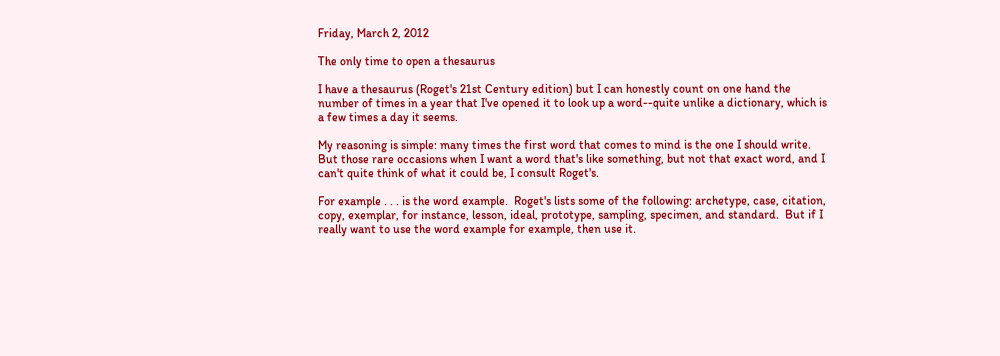Friday, March 2, 2012

The only time to open a thesaurus

I have a thesaurus (Roget's 21st Century edition) but I can honestly count on one hand the number of times in a year that I've opened it to look up a word--quite unlike a dictionary, which is a few times a day it seems.

My reasoning is simple: many times the first word that comes to mind is the one I should write.  But those rare occasions when I want a word that's like something, but not that exact word, and I can't quite think of what it could be, I consult Roget's.

For example . . . is the word example.  Roget's lists some of the following: archetype, case, citation, copy, exemplar, for instance, lesson, ideal, prototype, sampling, specimen, and standard.  But if I really want to use the word example for example, then use it.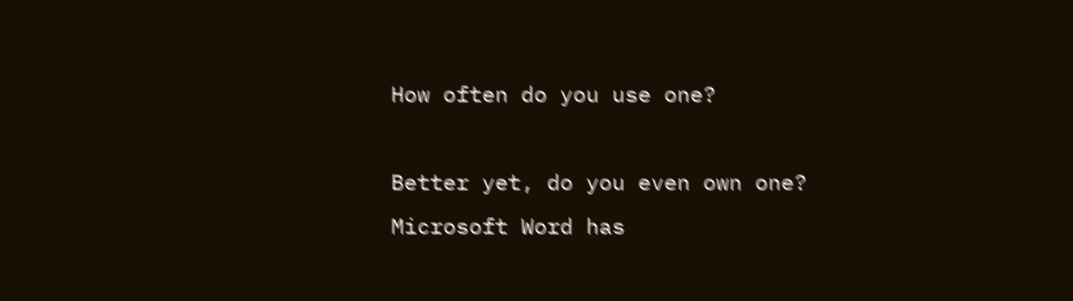How often do you use one?

Better yet, do you even own one?  Microsoft Word has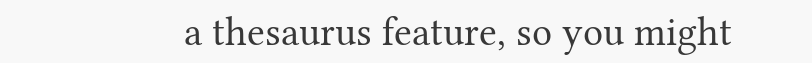a thesaurus feature, so you might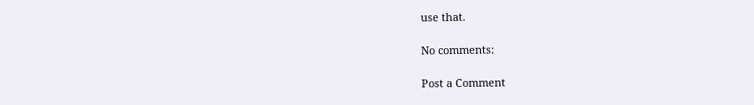use that.

No comments:

Post a Comment